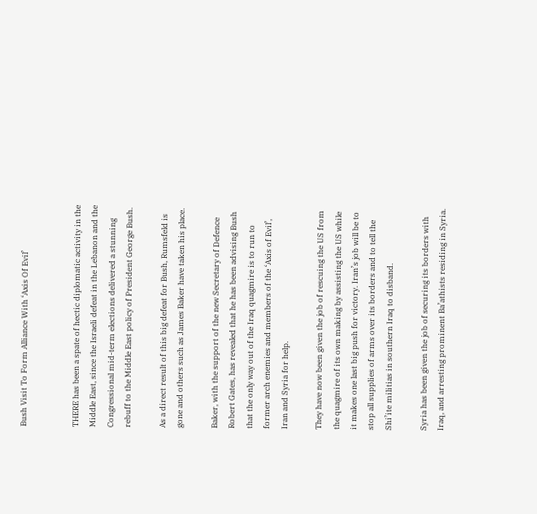Bush Visit To Form Alliance With ‘Axis Of Evil’


THERE has been a spate of hectic diplomatic activity in the Middle East, since the Israeli defeat in the Lebanon and the Congressional mid-term elections delivered a stunning rebuff to the Middle East policy of President George Bush.

As a direct result of this big defeat for Bush, Rumsfeld is gone and others such as James Baker have taken his place.

Baker, with the support of the new Secretary of Defence Robert Gates, has revealed that he has been advising Bush that the only way out of the Iraq quagmire is to run to former arch enemies and members of the ‘Axis of Evil’, Iran and Syria for help.

They have now been given the job of rescuing the US from the quagmire of its own making by assisting the US while it makes one last big push for victory. Iran’s job will be to stop all supplies of arms over its borders and to tell the Shi’ite militias in southern Iraq to disband.

Syria has been given the job of securing its borders with Iraq, and arresting prominent Ba’athists residing in Syria.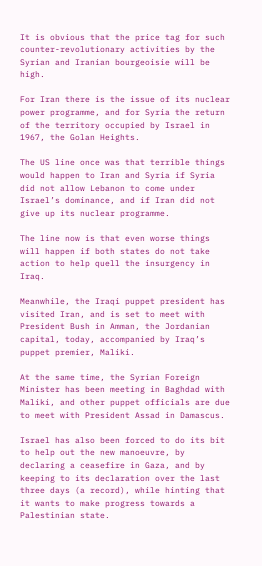It is obvious that the price tag for such counter-revolutionary activities by the Syrian and Iranian bourgeoisie will be high.

For Iran there is the issue of its nuclear power programme, and for Syria the return of the territory occupied by Israel in 1967, the Golan Heights.

The US line once was that terrible things would happen to Iran and Syria if Syria did not allow Lebanon to come under Israel’s dominance, and if Iran did not give up its nuclear programme.

The line now is that even worse things will happen if both states do not take action to help quell the insurgency in Iraq.

Meanwhile, the Iraqi puppet president has visited Iran, and is set to meet with President Bush in Amman, the Jordanian capital, today, accompanied by Iraq’s puppet premier, Maliki.

At the same time, the Syrian Foreign Minister has been meeting in Baghdad with Maliki, and other puppet officials are due to meet with President Assad in Damascus.

Israel has also been forced to do its bit to help out the new manoeuvre, by declaring a ceasefire in Gaza, and by keeping to its declaration over the last three days (a record), while hinting that it wants to make progress towards a Palestinian state.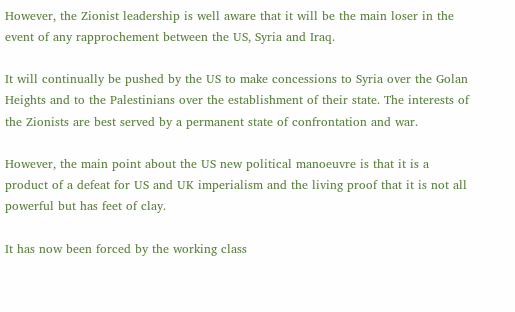However, the Zionist leadership is well aware that it will be the main loser in the event of any rapprochement between the US, Syria and Iraq.

It will continually be pushed by the US to make concessions to Syria over the Golan Heights and to the Palestinians over the establishment of their state. The interests of the Zionists are best served by a permanent state of confrontation and war.

However, the main point about the US new political manoeuvre is that it is a product of a defeat for US and UK imperialism and the living proof that it is not all powerful but has feet of clay.

It has now been forced by the working class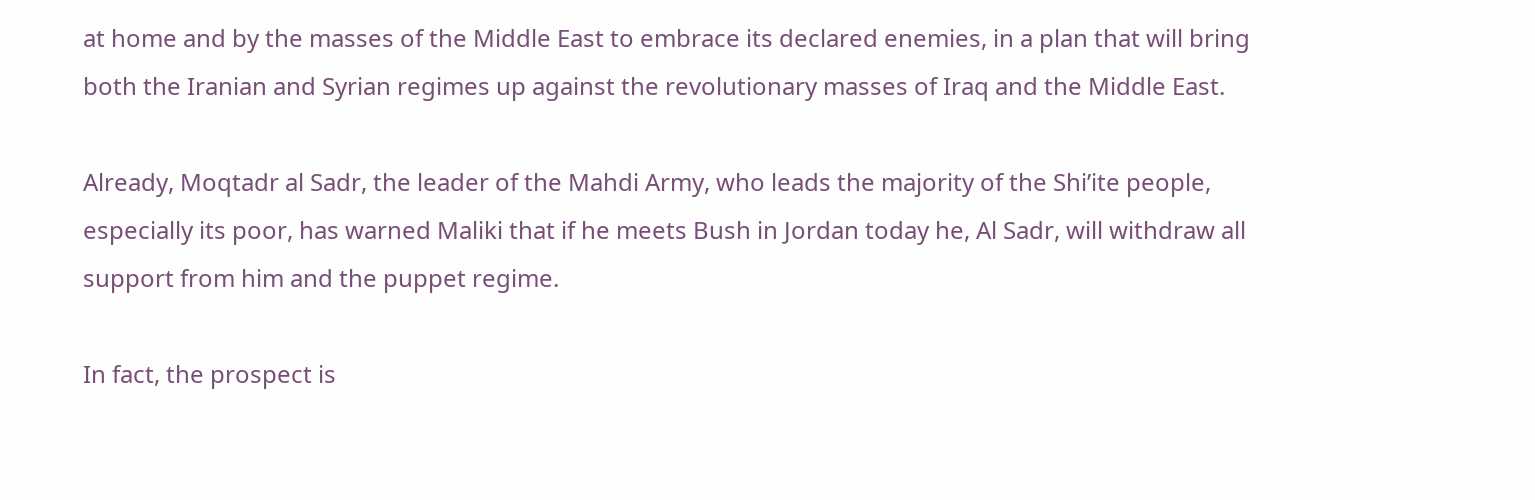at home and by the masses of the Middle East to embrace its declared enemies, in a plan that will bring both the Iranian and Syrian regimes up against the revolutionary masses of Iraq and the Middle East.

Already, Moqtadr al Sadr, the leader of the Mahdi Army, who leads the majority of the Shi’ite people, especially its poor, has warned Maliki that if he meets Bush in Jordan today he, Al Sadr, will withdraw all support from him and the puppet regime.

In fact, the prospect is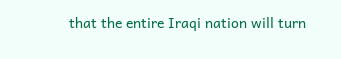that the entire Iraqi nation will turn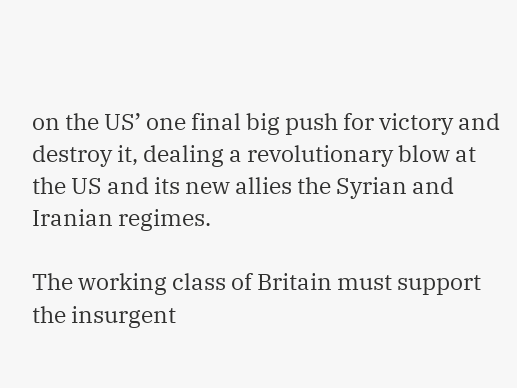on the US’ one final big push for victory and destroy it, dealing a revolutionary blow at the US and its new allies the Syrian and Iranian regimes.

The working class of Britain must support the insurgent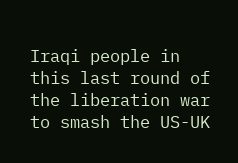Iraqi people in this last round of the liberation war to smash the US-UK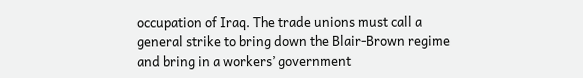occupation of Iraq. The trade unions must call a general strike to bring down the Blair-Brown regime and bring in a workers’ government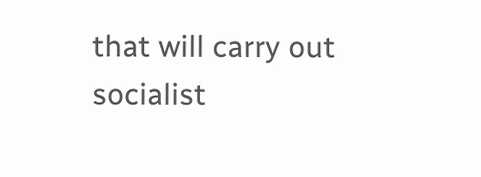that will carry out socialist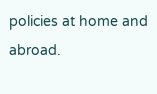policies at home and abroad.